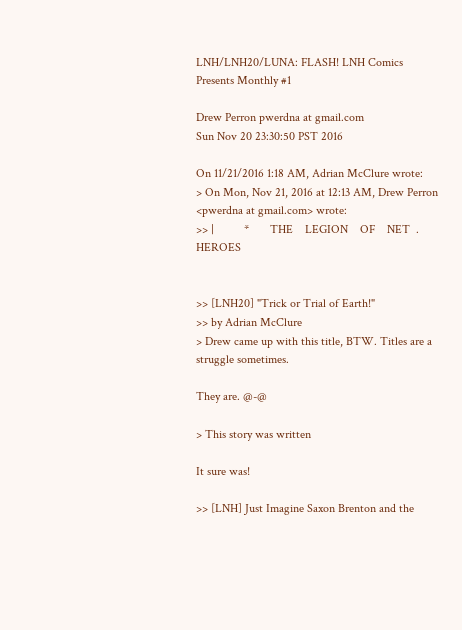LNH/LNH20/LUNA: FLASH! LNH Comics Presents Monthly #1

Drew Perron pwerdna at gmail.com
Sun Nov 20 23:30:50 PST 2016

On 11/21/2016 1:18 AM, Adrian McClure wrote:
> On Mon, Nov 21, 2016 at 12:13 AM, Drew Perron <pwerdna at gmail.com> wrote:
>> |          *       THE    LEGION    OF    NET  .  HEROES


>> [LNH20] "Trick or Trial of Earth!"
>> by Adrian McClure
> Drew came up with this title, BTW. Titles are a struggle sometimes.

They are. @-@

> This story was written

It sure was!

>> [LNH] Just Imagine Saxon Brenton and the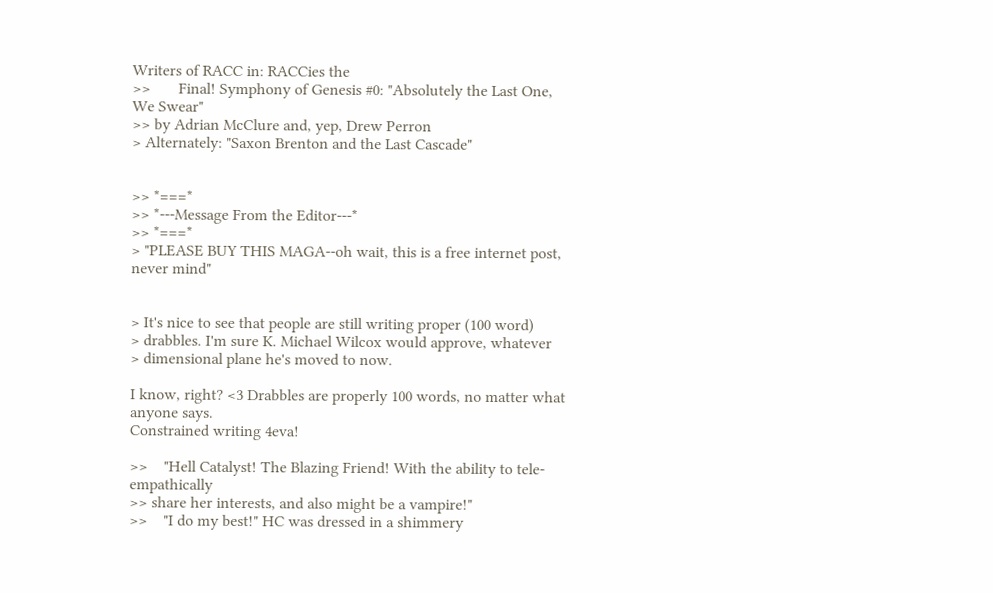Writers of RACC in: RACCies the
>>       Final! Symphony of Genesis #0: "Absolutely the Last One, We Swear"
>> by Adrian McClure and, yep, Drew Perron
> Alternately: "Saxon Brenton and the Last Cascade"


>> *===*
>> *---Message From the Editor---*
>> *===*
> "PLEASE BUY THIS MAGA--oh wait, this is a free internet post, never mind"


> It's nice to see that people are still writing proper (100 word)
> drabbles. I'm sure K. Michael Wilcox would approve, whatever
> dimensional plane he's moved to now.

I know, right? <3 Drabbles are properly 100 words, no matter what anyone says.
Constrained writing 4eva!

>>    "Hell Catalyst! The Blazing Friend! With the ability to tele-empathically
>> share her interests, and also might be a vampire!"
>>    "I do my best!" HC was dressed in a shimmery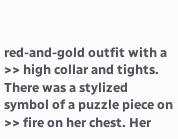red-and-gold outfit with a
>> high collar and tights. There was a stylized symbol of a puzzle piece on
>> fire on her chest. Her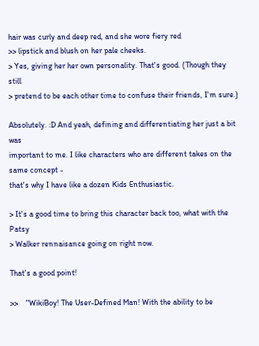hair was curly and deep red, and she wore fiery red
>> lipstick and blush on her pale cheeks.
> Yes, giving her her own personality. That's good. (Though they still
> pretend to be each other time to confuse their friends, I'm sure.)

Absolutely. :D And yeah, defining and differentiating her just a bit was
important to me. I like characters who are different takes on the same concept -
that's why I have like a dozen Kids Enthusiastic.

> It's a good time to bring this character back too, what with the Patsy
> Walker rennaisance going on right now.

That's a good point!

>>    "WikiBoy! The User-Defined Man! With the ability to be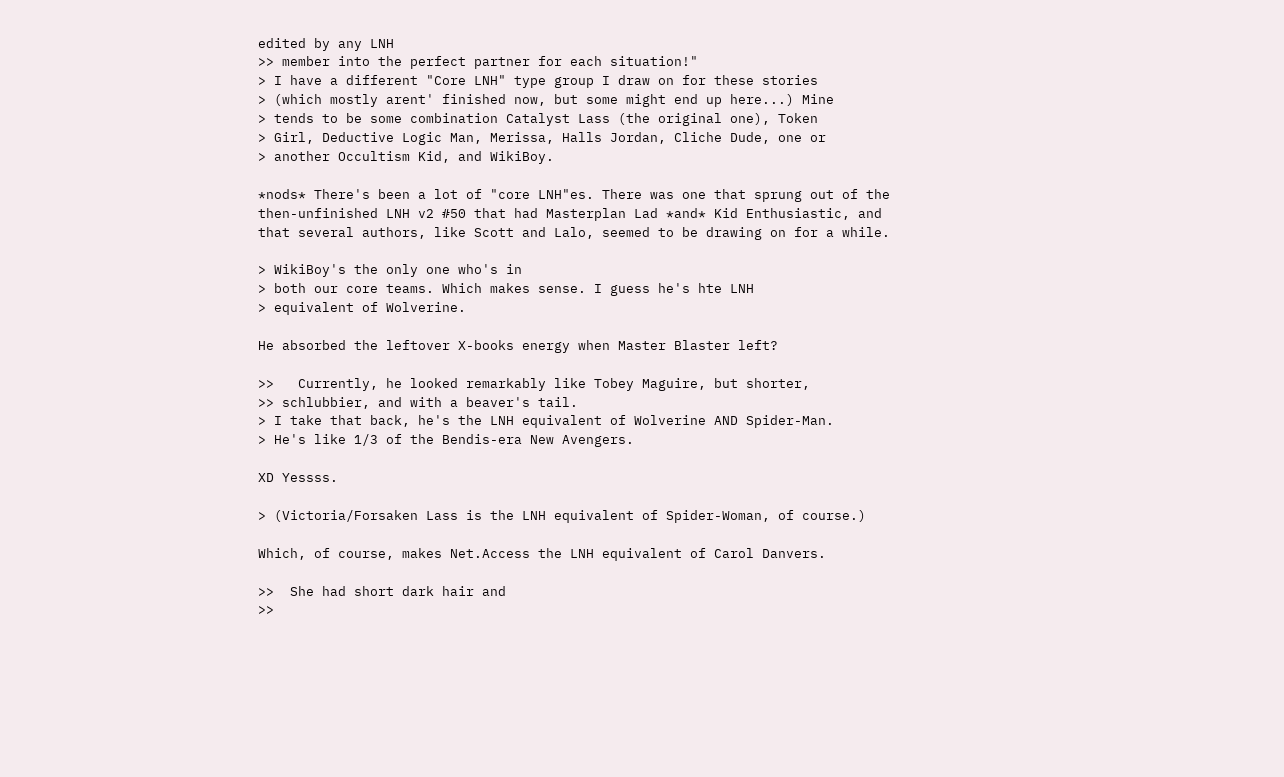edited by any LNH
>> member into the perfect partner for each situation!"
> I have a different "Core LNH" type group I draw on for these stories
> (which mostly arent' finished now, but some might end up here...) Mine
> tends to be some combination Catalyst Lass (the original one), Token
> Girl, Deductive Logic Man, Merissa, Halls Jordan, Cliche Dude, one or
> another Occultism Kid, and WikiBoy.

*nods* There's been a lot of "core LNH"es. There was one that sprung out of the
then-unfinished LNH v2 #50 that had Masterplan Lad *and* Kid Enthusiastic, and
that several authors, like Scott and Lalo, seemed to be drawing on for a while.

> WikiBoy's the only one who's in
> both our core teams. Which makes sense. I guess he's hte LNH
> equivalent of Wolverine.

He absorbed the leftover X-books energy when Master Blaster left?

>>   Currently, he looked remarkably like Tobey Maguire, but shorter,
>> schlubbier, and with a beaver's tail.
> I take that back, he's the LNH equivalent of Wolverine AND Spider-Man.
> He's like 1/3 of the Bendis-era New Avengers.

XD Yessss.

> (Victoria/Forsaken Lass is the LNH equivalent of Spider-Woman, of course.)

Which, of course, makes Net.Access the LNH equivalent of Carol Danvers.

>>  She had short dark hair and
>>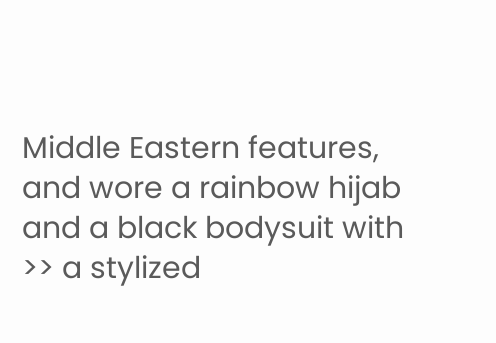Middle Eastern features, and wore a rainbow hijab and a black bodysuit with
>> a stylized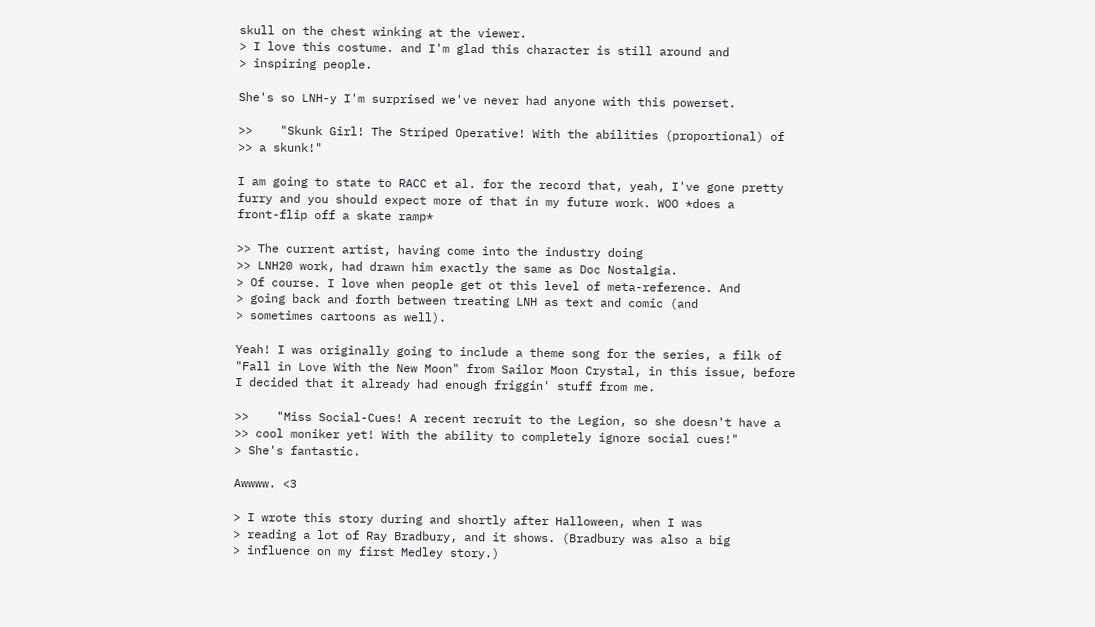skull on the chest winking at the viewer.
> I love this costume. and I'm glad this character is still around and
> inspiring people.

She's so LNH-y I'm surprised we've never had anyone with this powerset.

>>    "Skunk Girl! The Striped Operative! With the abilities (proportional) of
>> a skunk!"

I am going to state to RACC et al. for the record that, yeah, I've gone pretty
furry and you should expect more of that in my future work. WOO *does a
front-flip off a skate ramp*

>> The current artist, having come into the industry doing
>> LNH20 work, had drawn him exactly the same as Doc Nostalgia.
> Of course. I love when people get ot this level of meta-reference. And
> going back and forth between treating LNH as text and comic (and
> sometimes cartoons as well).

Yeah! I was originally going to include a theme song for the series, a filk of
"Fall in Love With the New Moon" from Sailor Moon Crystal, in this issue, before
I decided that it already had enough friggin' stuff from me.

>>    "Miss Social-Cues! A recent recruit to the Legion, so she doesn't have a
>> cool moniker yet! With the ability to completely ignore social cues!"
> She's fantastic.

Awwww. <3

> I wrote this story during and shortly after Halloween, when I was
> reading a lot of Ray Bradbury, and it shows. (Bradbury was also a big
> influence on my first Medley story.)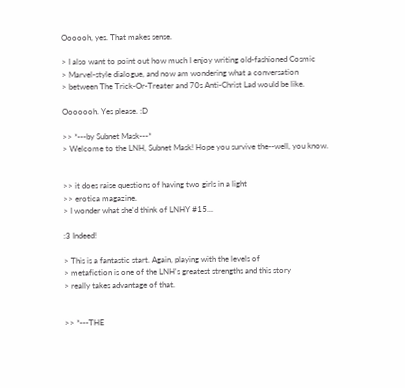Oooooh, yes. That makes sense.

> I also want to point out how much I enjoy writing old-fashioned Cosmic
> Marvel-style dialogue, and now am wondering what a conversation
> between The Trick-Or-Treater and 70s Anti-Christ Lad would be like.

Ooooooh. Yes please. :D

>> *---by Subnet Mask---*
> Welcome to the LNH, Subnet Mask! Hope you survive the--well, you know.


>> it does raise questions of having two girls in a light
>> erotica magazine.
> I wonder what she'd think of LNHY #15...

:3 Indeed!

> This is a fantastic start. Again, playing with the levels of
> metafiction is one of the LNH's greatest strengths and this story
> really takes advantage of that.


>> *---THE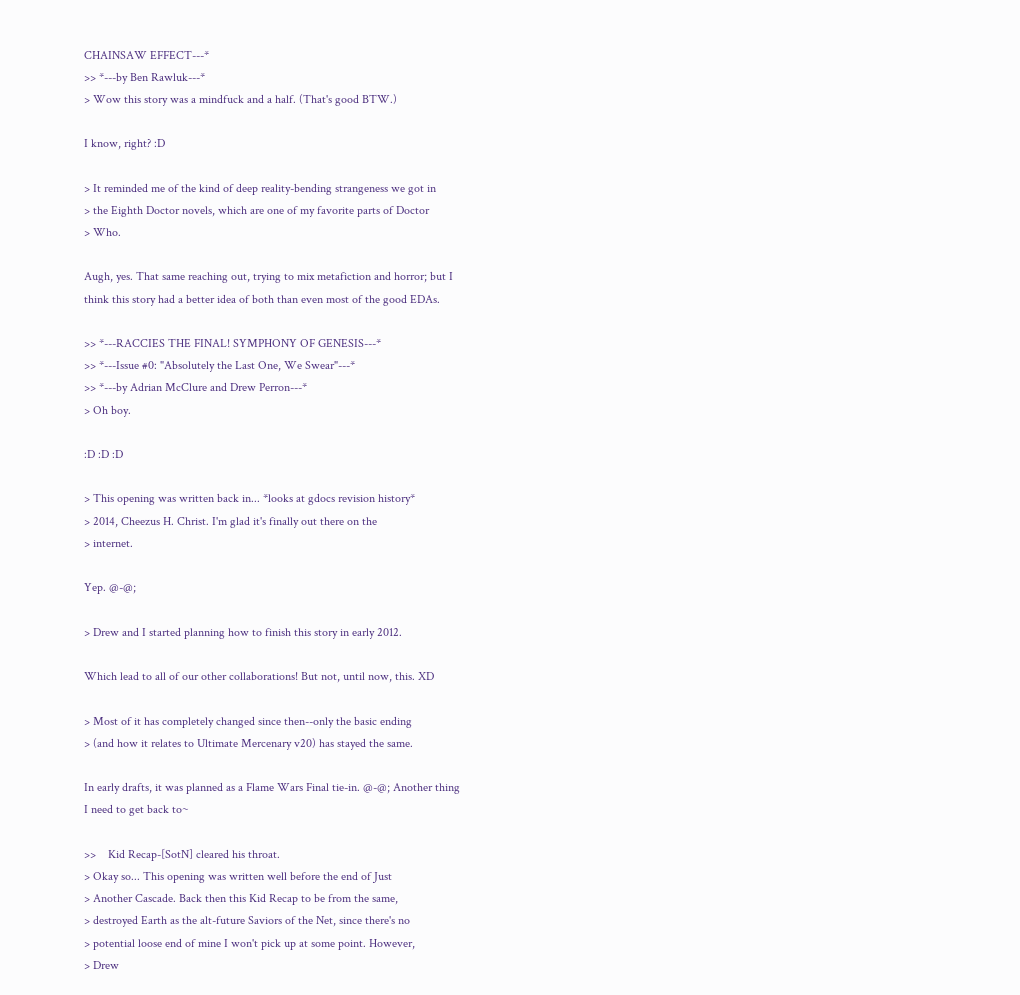CHAINSAW EFFECT---*
>> *---by Ben Rawluk---*
> Wow this story was a mindfuck and a half. (That's good BTW.)

I know, right? :D

> It reminded me of the kind of deep reality-bending strangeness we got in
> the Eighth Doctor novels, which are one of my favorite parts of Doctor
> Who.

Augh, yes. That same reaching out, trying to mix metafiction and horror; but I
think this story had a better idea of both than even most of the good EDAs.

>> *---RACCIES THE FINAL! SYMPHONY OF GENESIS---*
>> *---Issue #0: "Absolutely the Last One, We Swear"---*
>> *---by Adrian McClure and Drew Perron---*
> Oh boy.

:D :D :D

> This opening was written back in... *looks at gdocs revision history*
> 2014, Cheezus H. Christ. I'm glad it's finally out there on the
> internet.

Yep. @-@;

> Drew and I started planning how to finish this story in early 2012.

Which lead to all of our other collaborations! But not, until now, this. XD

> Most of it has completely changed since then--only the basic ending
> (and how it relates to Ultimate Mercenary v20) has stayed the same.

In early drafts, it was planned as a Flame Wars Final tie-in. @-@; Another thing
I need to get back to~

>>    Kid Recap-[SotN] cleared his throat.
> Okay so... This opening was written well before the end of Just
> Another Cascade. Back then this Kid Recap to be from the same,
> destroyed Earth as the alt-future Saviors of the Net, since there's no
> potential loose end of mine I won't pick up at some point. However,
> Drew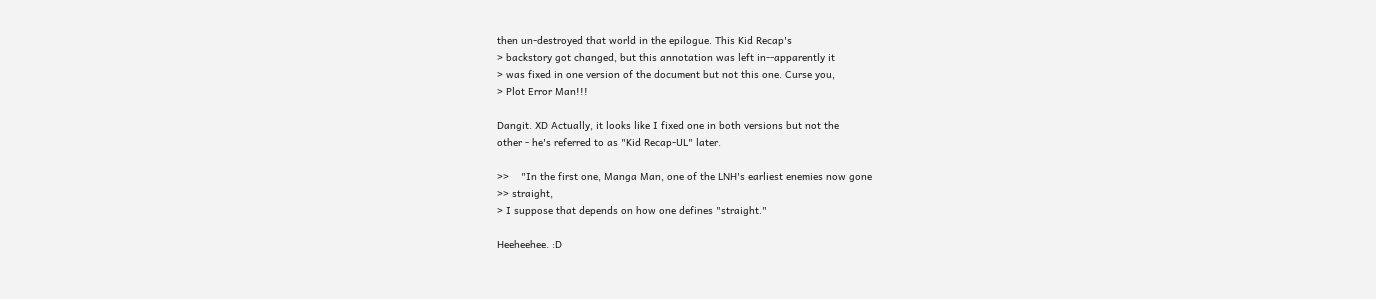then un-destroyed that world in the epilogue. This Kid Recap's
> backstory got changed, but this annotation was left in--apparently it
> was fixed in one version of the document but not this one. Curse you,
> Plot Error Man!!!

Dangit. XD Actually, it looks like I fixed one in both versions but not the
other - he's referred to as "Kid Recap-UL" later.

>>    "In the first one, Manga Man, one of the LNH's earliest enemies now gone
>> straight,
> I suppose that depends on how one defines "straight."

Heeheehee. :D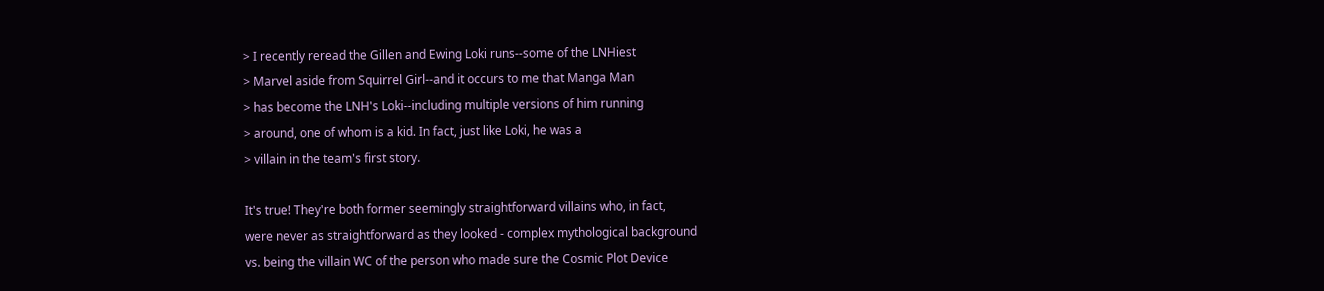> I recently reread the Gillen and Ewing Loki runs--some of the LNHiest
> Marvel aside from Squirrel Girl--and it occurs to me that Manga Man
> has become the LNH's Loki--including multiple versions of him running
> around, one of whom is a kid. In fact, just like Loki, he was a
> villain in the team's first story.

It's true! They're both former seemingly straightforward villains who, in fact,
were never as straightforward as they looked - complex mythological background
vs. being the villain WC of the person who made sure the Cosmic Plot Device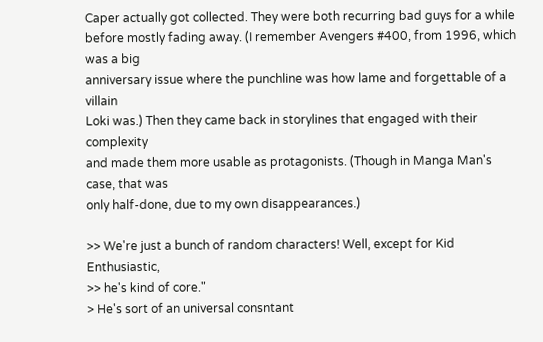Caper actually got collected. They were both recurring bad guys for a while
before mostly fading away. (I remember Avengers #400, from 1996, which was a big
anniversary issue where the punchline was how lame and forgettable of a villain
Loki was.) Then they came back in storylines that engaged with their complexity
and made them more usable as protagonists. (Though in Manga Man's case, that was
only half-done, due to my own disappearances.)

>> We're just a bunch of random characters! Well, except for Kid Enthusiastic,
>> he's kind of core."
> He's sort of an universal consntant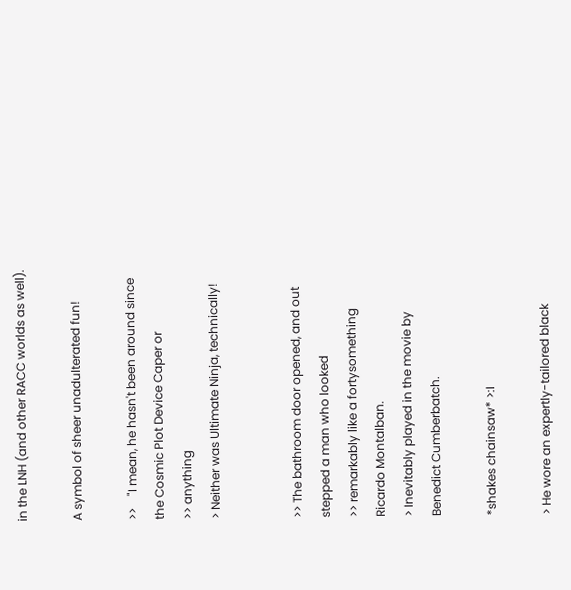in the LNH (and other RACC worlds as well).

A symbol of sheer unadulterated fun!

>>    "I mean, he hasn't been around since the Cosmic Plot Device Caper or
>> anything
> Neither was Ultimate Ninja, technically!


>> The bathroom door opened, and out stepped a man who looked
>> remarkably like a fortysomething Ricardo Montalban.
> Inevitably played in the movie by Benedict Cumberbatch.

*shakes chainsaw* >:I

> He wore an expertly-tailored black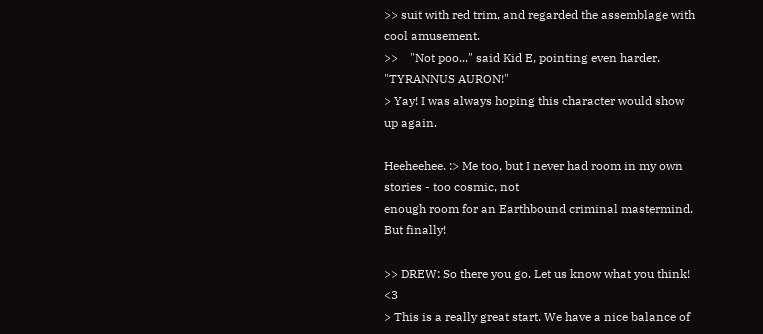>> suit with red trim, and regarded the assemblage with cool amusement.
>>    "Not poo..." said Kid E, pointing even harder. "TYRANNUS AURON!"
> Yay! I was always hoping this character would show up again.

Heeheehee. :> Me too, but I never had room in my own stories - too cosmic, not
enough room for an Earthbound criminal mastermind. But finally!

>> DREW: So there you go. Let us know what you think! <3
> This is a really great start. We have a nice balance of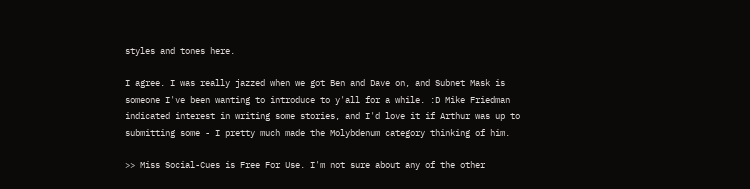styles and tones here.

I agree. I was really jazzed when we got Ben and Dave on, and Subnet Mask is
someone I've been wanting to introduce to y'all for a while. :D Mike Friedman
indicated interest in writing some stories, and I'd love it if Arthur was up to
submitting some - I pretty much made the Molybdenum category thinking of him.

>> Miss Social-Cues is Free For Use. I'm not sure about any of the other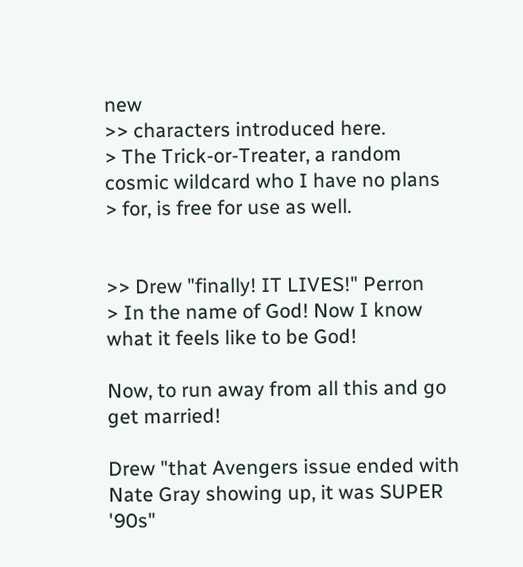new
>> characters introduced here.
> The Trick-or-Treater, a random cosmic wildcard who I have no plans
> for, is free for use as well.


>> Drew "finally! IT LIVES!" Perron
> In the name of God! Now I know what it feels like to be God!

Now, to run away from all this and go get married!

Drew "that Avengers issue ended with Nate Gray showing up, it was SUPER '90s"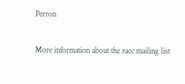Perron

More information about the racc mailing list